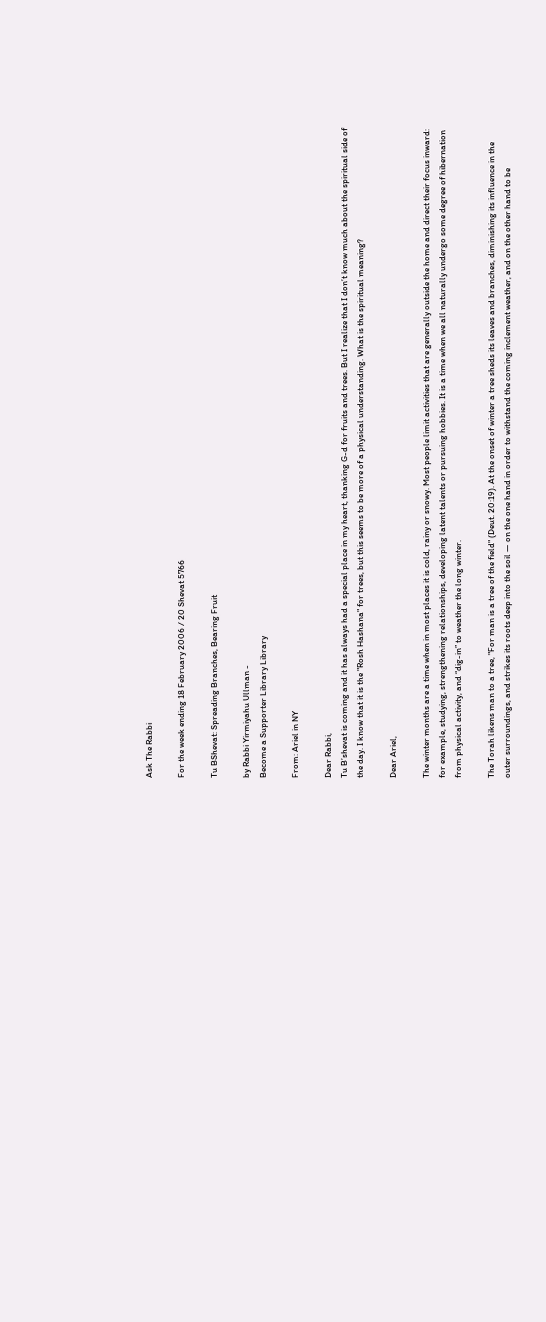Ask The Rabbi

For the week ending 18 February 2006 / 20 Shevat 5766

Tu BShevat: Spreading Branches, Bearing Fruit

by Rabbi Yirmiyahu Ullman -
Become a Supporter Library Library

From: Ariel in NY

Dear Rabbi,
Tu B’shevat is coming and it has always had a special place in my heart, thanking G-d for fruits and trees. But I realize that I don’t know much about the spiritual side of the day. I know that it is the "Rosh Hashana" for trees, but this seems to be more of a physical understanding. What is the spiritual meaning?

Dear Ariel,

The winter months are a time when in most places it is cold, rainy or snowy. Most people limit activities that are generally outside the home and direct their focus inward: for example, studying, strengthening relationships, developing latent talents or pursuing hobbies. It is a time when we all naturally undergo some degree of hibernation from physical activity, and “dig-in” to weather the long winter.

The Torah likens man to a tree, "For man is a tree of the field" (Deut. 20:19). At the onset of winter a tree sheds its leaves and branches, diminishing its influence in the outer surroundings, and strikes its roots deep into the soil — on the one hand in order to withstand the coming inclement weather, and on the other hand to be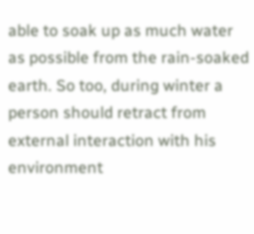able to soak up as much water as possible from the rain-soaked earth. So too, during winter a person should retract from external interaction with his environment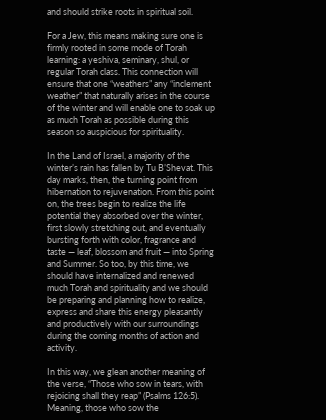and should strike roots in spiritual soil.

For a Jew, this means making sure one is firmly rooted in some mode of Torah learning: a yeshiva, seminary, shul, or regular Torah class. This connection will ensure that one “weathers” any “inclement weather” that naturally arises in the course of the winter and will enable one to soak up as much Torah as possible during this season so auspicious for spirituality.

In the Land of Israel, a majority of the winter’s rain has fallen by Tu B’Shevat. This day marks, then, the turning point from hibernation to rejuvenation. From this point on, the trees begin to realize the life potential they absorbed over the winter, first slowly stretching out, and eventually bursting forth with color, fragrance and taste — leaf, blossom and fruit — into Spring and Summer. So too, by this time, we should have internalized and renewed much Torah and spirituality and we should be preparing and planning how to realize, express and share this energy pleasantly and productively with our surroundings during the coming months of action and activity.

In this way, we glean another meaning of the verse, “Those who sow in tears, with rejoicing shall they reap” (Psalms 126:5). Meaning, those who sow the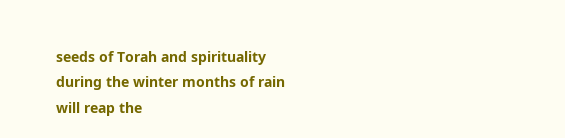seeds of Torah and spirituality during the winter months of rain will reap the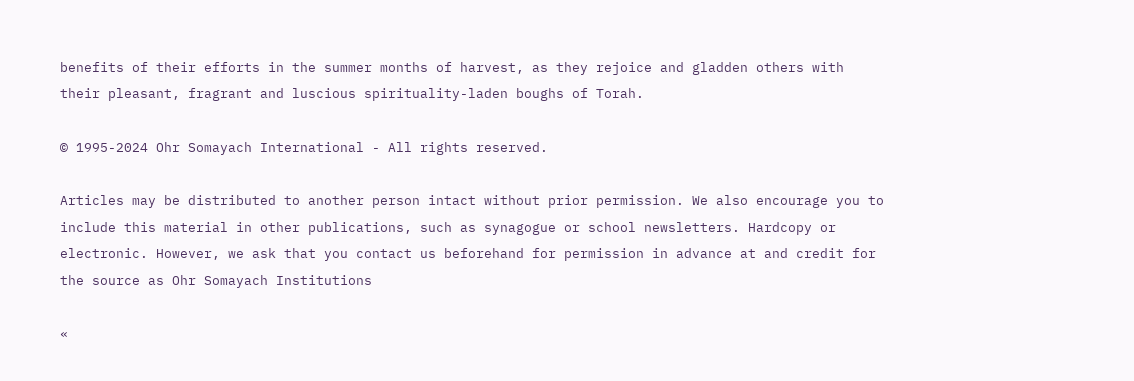benefits of their efforts in the summer months of harvest, as they rejoice and gladden others with their pleasant, fragrant and luscious spirituality-laden boughs of Torah.

© 1995-2024 Ohr Somayach International - All rights reserved.

Articles may be distributed to another person intact without prior permission. We also encourage you to include this material in other publications, such as synagogue or school newsletters. Hardcopy or electronic. However, we ask that you contact us beforehand for permission in advance at and credit for the source as Ohr Somayach Institutions

«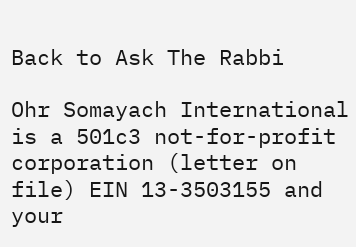Back to Ask The Rabbi

Ohr Somayach International is a 501c3 not-for-profit corporation (letter on file) EIN 13-3503155 and your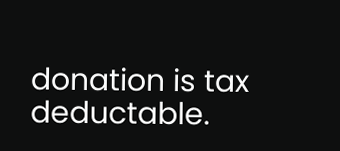donation is tax deductable.